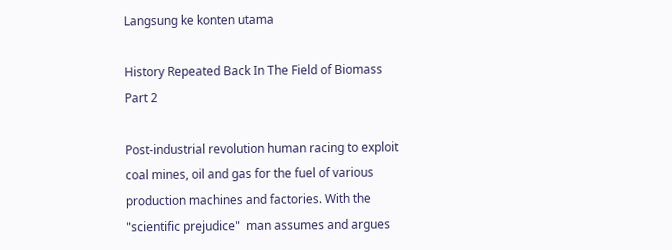Langsung ke konten utama

History Repeated Back In The Field of Biomass Part 2

Post-industrial revolution human racing to exploit coal mines, oil and gas for the fuel of various production machines and factories. With the "scientific prejudice"  man assumes and argues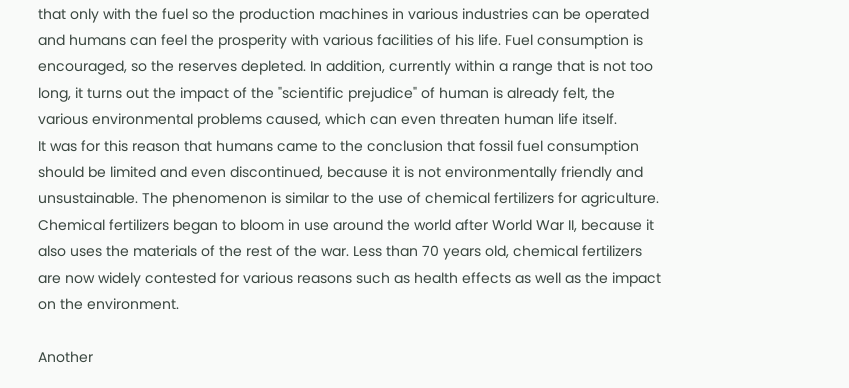that only with the fuel so the production machines in various industries can be operated and humans can feel the prosperity with various facilities of his life. Fuel consumption is encouraged, so the reserves depleted. In addition, currently within a range that is not too long, it turns out the impact of the "scientific prejudice" of human is already felt, the various environmental problems caused, which can even threaten human life itself.
It was for this reason that humans came to the conclusion that fossil fuel consumption should be limited and even discontinued, because it is not environmentally friendly and unsustainable. The phenomenon is similar to the use of chemical fertilizers for agriculture. Chemical fertilizers began to bloom in use around the world after World War II, because it also uses the materials of the rest of the war. Less than 70 years old, chemical fertilizers are now widely contested for various reasons such as health effects as well as the impact on the environment.

Another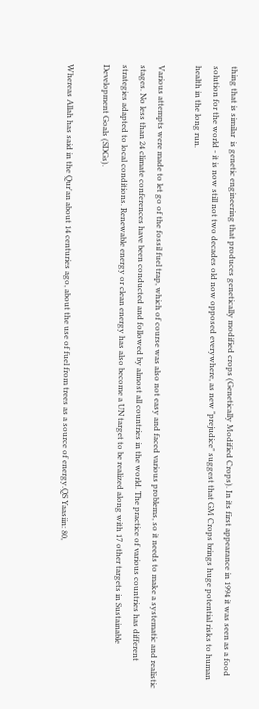thing that is similar  is genetic engineering that produces genetically modified crops (Genetically Modified Crops). In its first appearance in 1994 it was seen as a food solution for the world - it is now still not two decades old now opposed everywhere, as new "prejudice" suggest that GM Crops brings huge potential risks to human health in the long run.

Various attempts were made to let go of the fossil fuel trap, which of course was also not easy and faced various problems, so it needs to make a systematic and realistic stages. No less than 24 climate conferences have been conducted and followed by almost all countries in the world. The practice of various countries has different strategies adapted to local conditions. Renewable energy or clean energy has also become a UN target to be realized along with 17 other targets in Sustainable Development Goals (SDGs).

Whereas Allah has said in the Qur'an about 14 centuries ago, about the use of fuel from trees as a source of energy.QS Yaasiin: 80,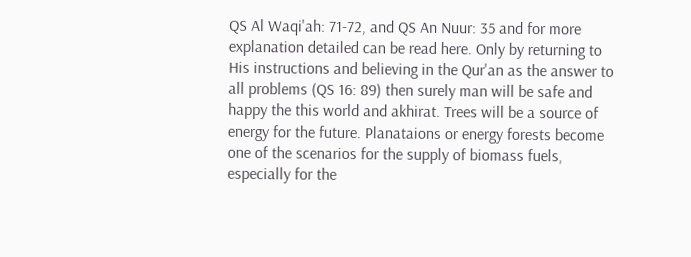QS Al Waqi'ah: 71-72, and QS An Nuur: 35 and for more explanation detailed can be read here. Only by returning to His instructions and believing in the Qur'an as the answer to all problems (QS 16: 89) then surely man will be safe and happy the this world and akhirat. Trees will be a source of energy for the future. Planataions or energy forests become one of the scenarios for the supply of biomass fuels, especially for the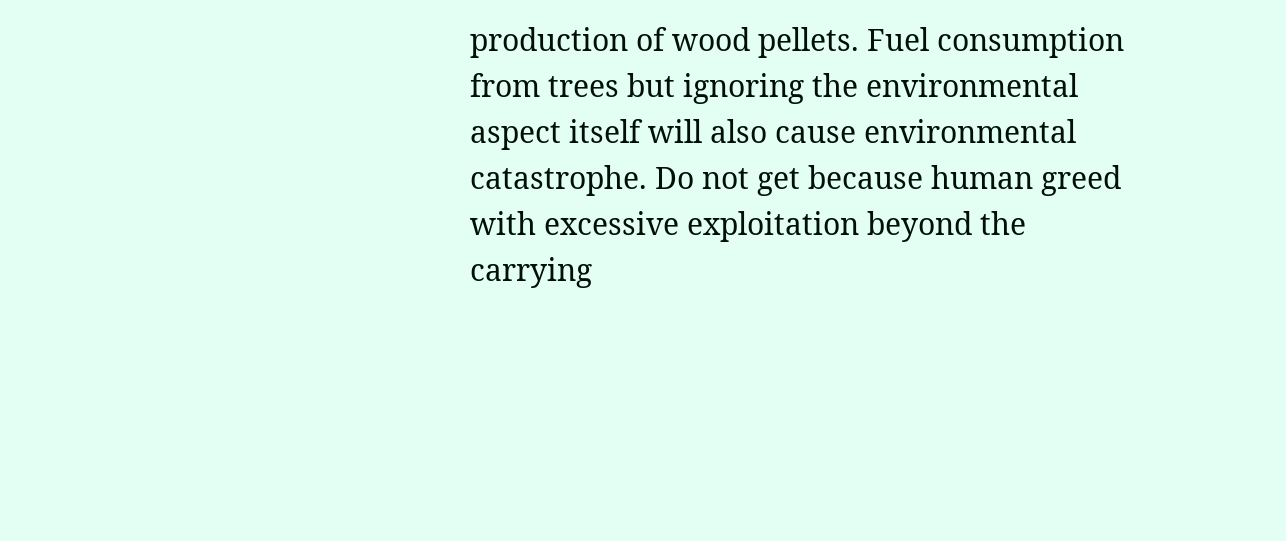production of wood pellets. Fuel consumption from trees but ignoring the environmental aspect itself will also cause environmental catastrophe. Do not get because human greed with excessive exploitation beyond the carrying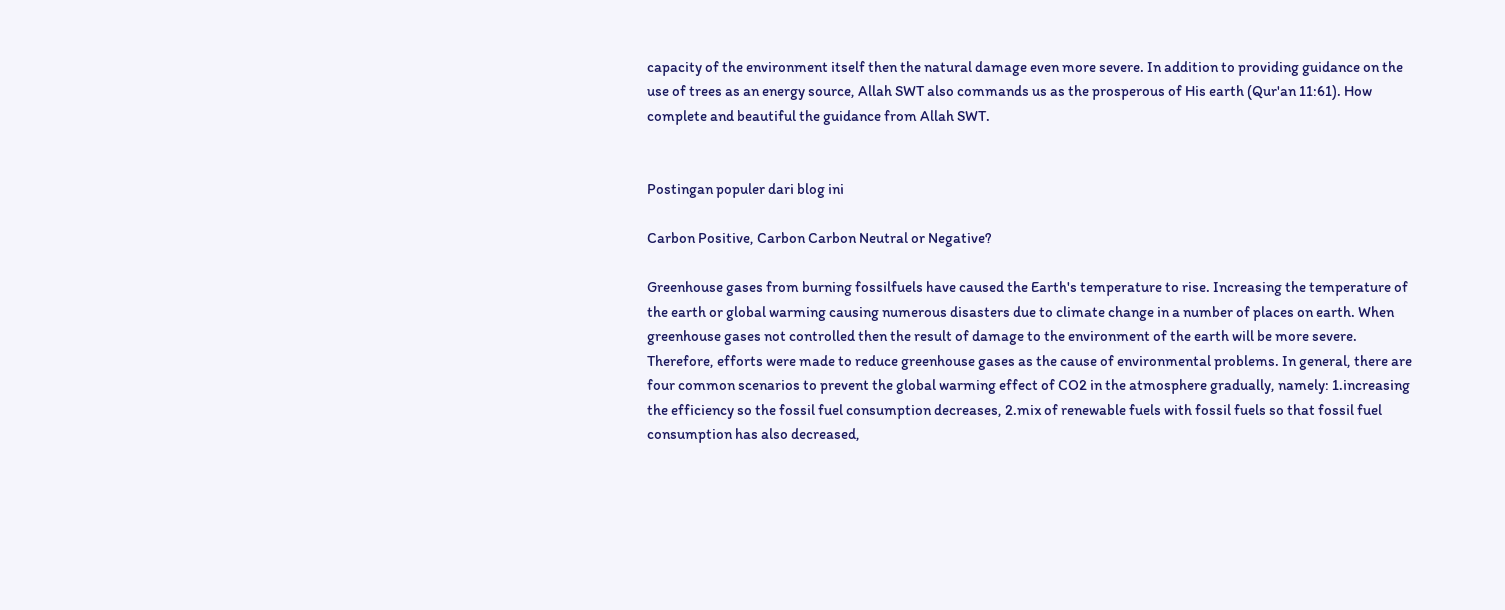capacity of the environment itself then the natural damage even more severe. In addition to providing guidance on the use of trees as an energy source, Allah SWT also commands us as the prosperous of His earth (Qur'an 11:61). How complete and beautiful the guidance from Allah SWT.


Postingan populer dari blog ini

Carbon Positive, Carbon Carbon Neutral or Negative?

Greenhouse gases from burning fossilfuels have caused the Earth's temperature to rise. Increasing the temperature of the earth or global warming causing numerous disasters due to climate change in a number of places on earth. When greenhouse gases not controlled then the result of damage to the environment of the earth will be more severe. Therefore, efforts were made to reduce greenhouse gases as the cause of environmental problems. In general, there are four common scenarios to prevent the global warming effect of CO2 in the atmosphere gradually, namely: 1.increasing the efficiency so the fossil fuel consumption decreases, 2.mix of renewable fuels with fossil fuels so that fossil fuel consumption has also decreased,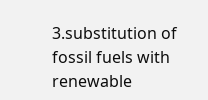3.substitution of fossil fuels with renewable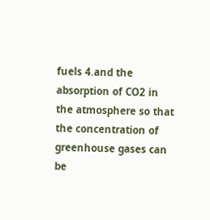fuels 4.and the absorption of CO2 in the atmosphere so that the concentration of greenhouse gases can be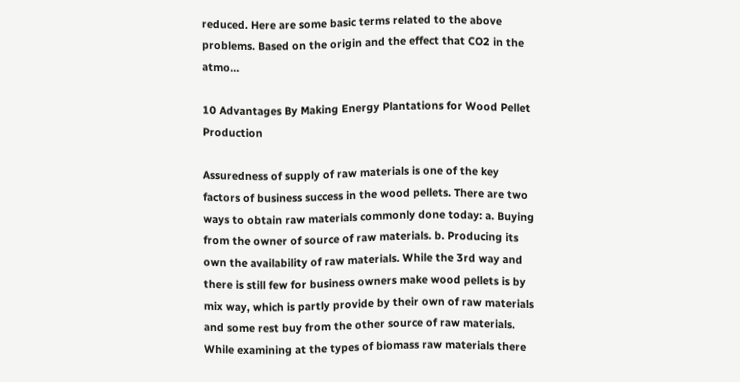reduced. Here are some basic terms related to the above problems. Based on the origin and the effect that CO2 in the atmo…

10 Advantages By Making Energy Plantations for Wood Pellet Production

Assuredness of supply of raw materials is one of the key factors of business success in the wood pellets. There are two ways to obtain raw materials commonly done today: a. Buying from the owner of source of raw materials. b. Producing its own the availability of raw materials. While the 3rd way and there is still few for business owners make wood pellets is by mix way, which is partly provide by their own of raw materials and some rest buy from the other source of raw materials.
While examining at the types of biomass raw materials there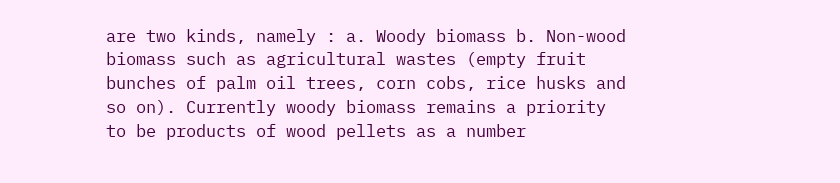are two kinds, namely : a. Woody biomass b. Non-wood biomass such as agricultural wastes (empty fruit bunches of palm oil trees, corn cobs, rice husks and so on). Currently woody biomass remains a priority to be products of wood pellets as a number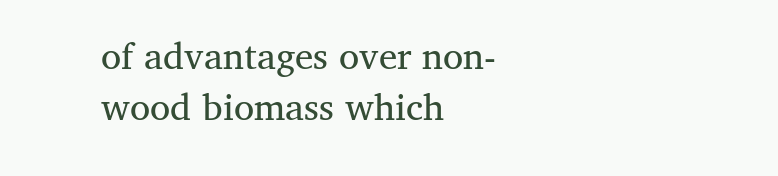of advantages over non-wood biomass which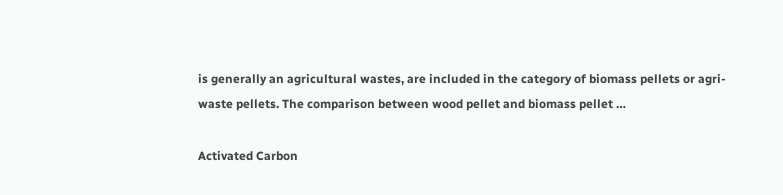is generally an agricultural wastes, are included in the category of biomass pellets or agri-waste pellets. The comparison between wood pellet and biomass pellet …

Activated Carbon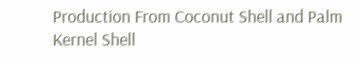Production From Coconut Shell and Palm Kernel Shell